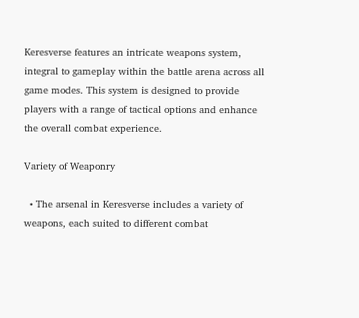Keresverse features an intricate weapons system, integral to gameplay within the battle arena across all game modes. This system is designed to provide players with a range of tactical options and enhance the overall combat experience.

Variety of Weaponry

  • The arsenal in Keresverse includes a variety of weapons, each suited to different combat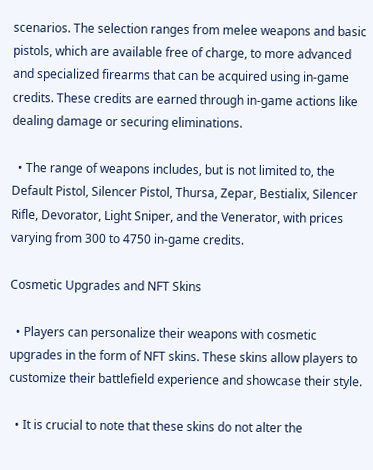scenarios. The selection ranges from melee weapons and basic pistols, which are available free of charge, to more advanced and specialized firearms that can be acquired using in-game credits. These credits are earned through in-game actions like dealing damage or securing eliminations.

  • The range of weapons includes, but is not limited to, the Default Pistol, Silencer Pistol, Thursa, Zepar, Bestialix, Silencer Rifle, Devorator, Light Sniper, and the Venerator, with prices varying from 300 to 4750 in-game credits.

Cosmetic Upgrades and NFT Skins

  • Players can personalize their weapons with cosmetic upgrades in the form of NFT skins. These skins allow players to customize their battlefield experience and showcase their style.

  • It is crucial to note that these skins do not alter the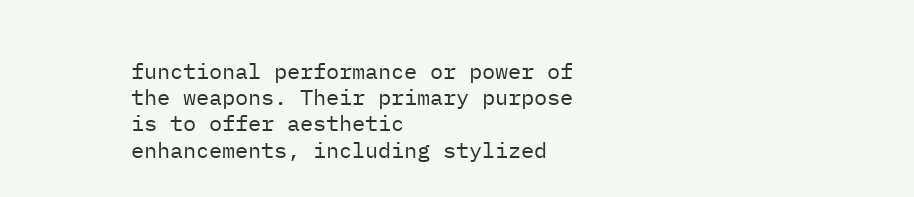functional performance or power of the weapons. Their primary purpose is to offer aesthetic enhancements, including stylized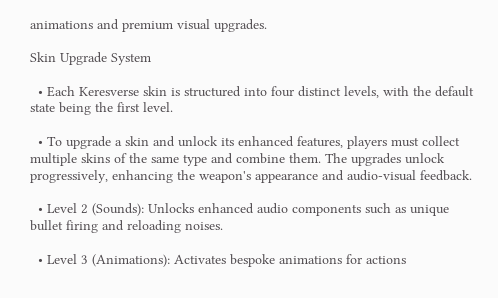animations and premium visual upgrades.

Skin Upgrade System

  • Each Keresverse skin is structured into four distinct levels, with the default state being the first level.

  • To upgrade a skin and unlock its enhanced features, players must collect multiple skins of the same type and combine them. The upgrades unlock progressively, enhancing the weapon's appearance and audio-visual feedback.

  • Level 2 (Sounds): Unlocks enhanced audio components such as unique bullet firing and reloading noises.

  • Level 3 (Animations): Activates bespoke animations for actions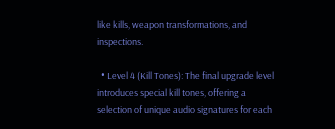like kills, weapon transformations, and inspections.

  • Level 4 (Kill Tones): The final upgrade level introduces special kill tones, offering a selection of unique audio signatures for each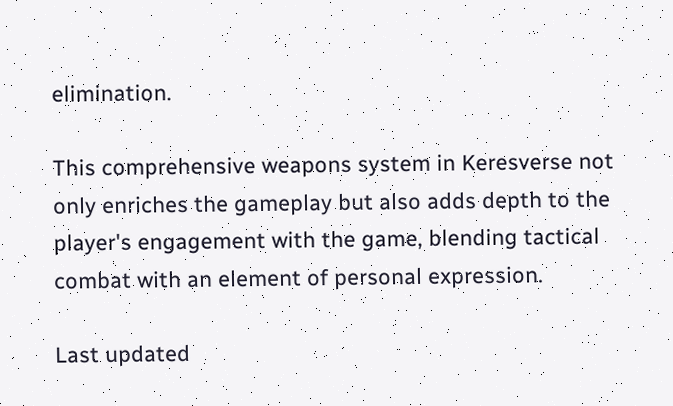elimination.

This comprehensive weapons system in Keresverse not only enriches the gameplay but also adds depth to the player's engagement with the game, blending tactical combat with an element of personal expression.

Last updated